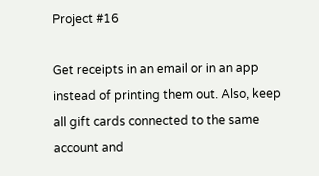Project #16

Get receipts in an email or in an app instead of printing them out. Also, keep all gift cards connected to the same account and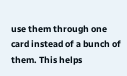use them through one card instead of a bunch of them. This helps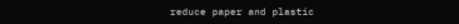reduce paper and plastic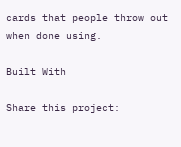cards that people throw out when done using.

Built With

Share this project: